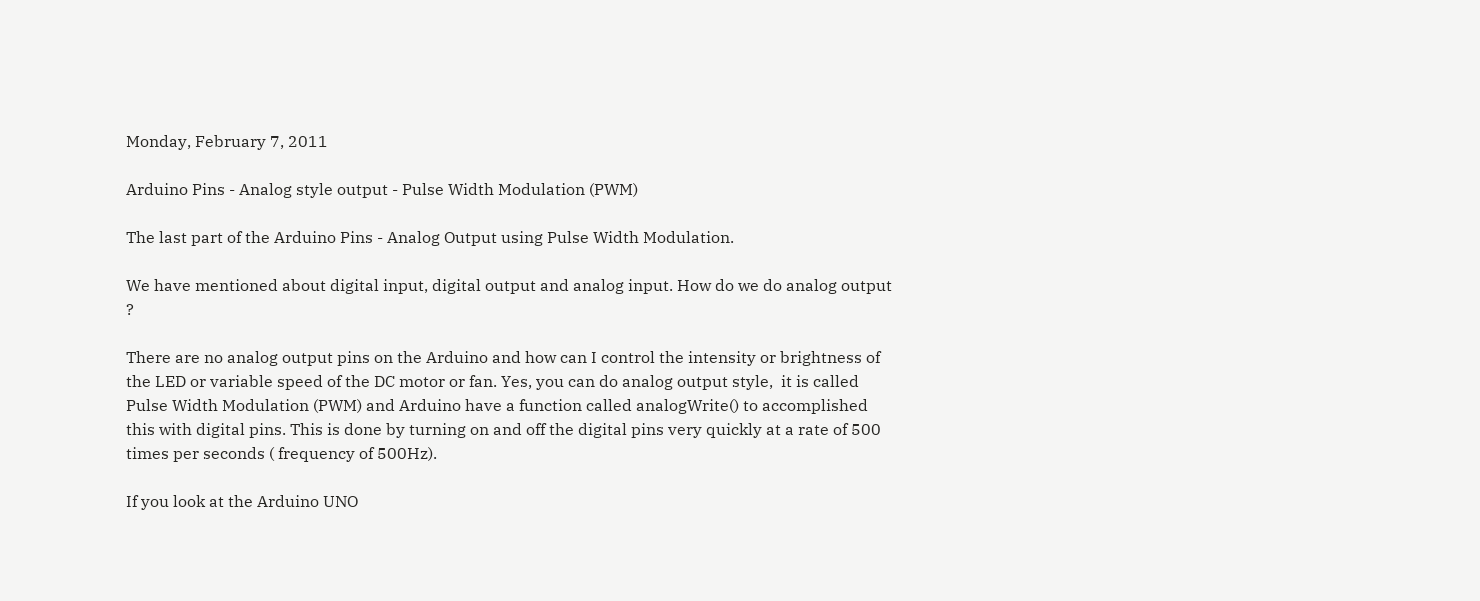Monday, February 7, 2011

Arduino Pins - Analog style output - Pulse Width Modulation (PWM)

The last part of the Arduino Pins - Analog Output using Pulse Width Modulation.

We have mentioned about digital input, digital output and analog input. How do we do analog output ?

There are no analog output pins on the Arduino and how can I control the intensity or brightness of the LED or variable speed of the DC motor or fan. Yes, you can do analog output style,  it is called Pulse Width Modulation (PWM) and Arduino have a function called analogWrite() to accomplished this with digital pins. This is done by turning on and off the digital pins very quickly at a rate of 500 times per seconds ( frequency of 500Hz).

If you look at the Arduino UNO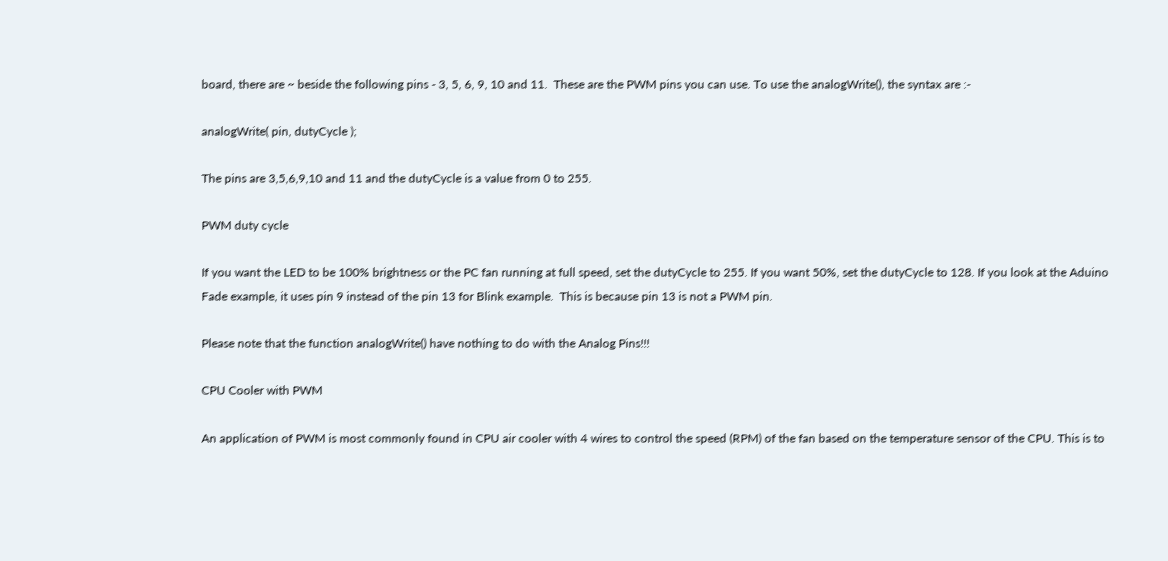board, there are ~ beside the following pins - 3, 5, 6, 9, 10 and 11.  These are the PWM pins you can use. To use the analogWrite(), the syntax are :-

analogWrite( pin, dutyCycle );

The pins are 3,5,6,9,10 and 11 and the dutyCycle is a value from 0 to 255.

PWM duty cycle

If you want the LED to be 100% brightness or the PC fan running at full speed, set the dutyCycle to 255. If you want 50%, set the dutyCycle to 128. If you look at the Aduino Fade example, it uses pin 9 instead of the pin 13 for Blink example.  This is because pin 13 is not a PWM pin.

Please note that the function analogWrite() have nothing to do with the Analog Pins!!!

CPU Cooler with PWM

An application of PWM is most commonly found in CPU air cooler with 4 wires to control the speed (RPM) of the fan based on the temperature sensor of the CPU. This is to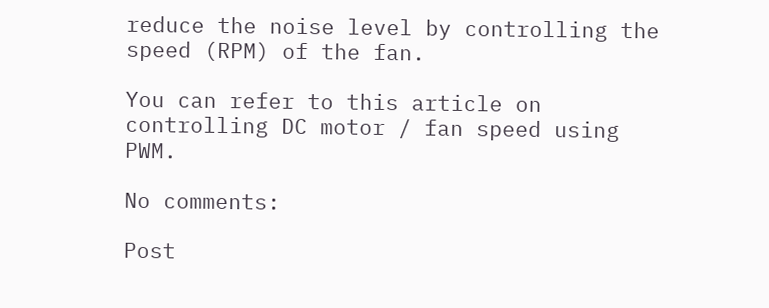reduce the noise level by controlling the speed (RPM) of the fan.

You can refer to this article on controlling DC motor / fan speed using PWM.

No comments:

Post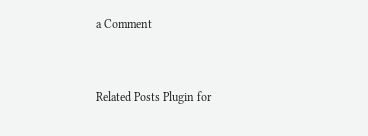a Comment


Related Posts Plugin for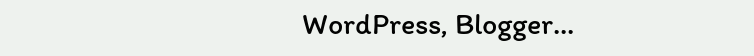WordPress, Blogger...